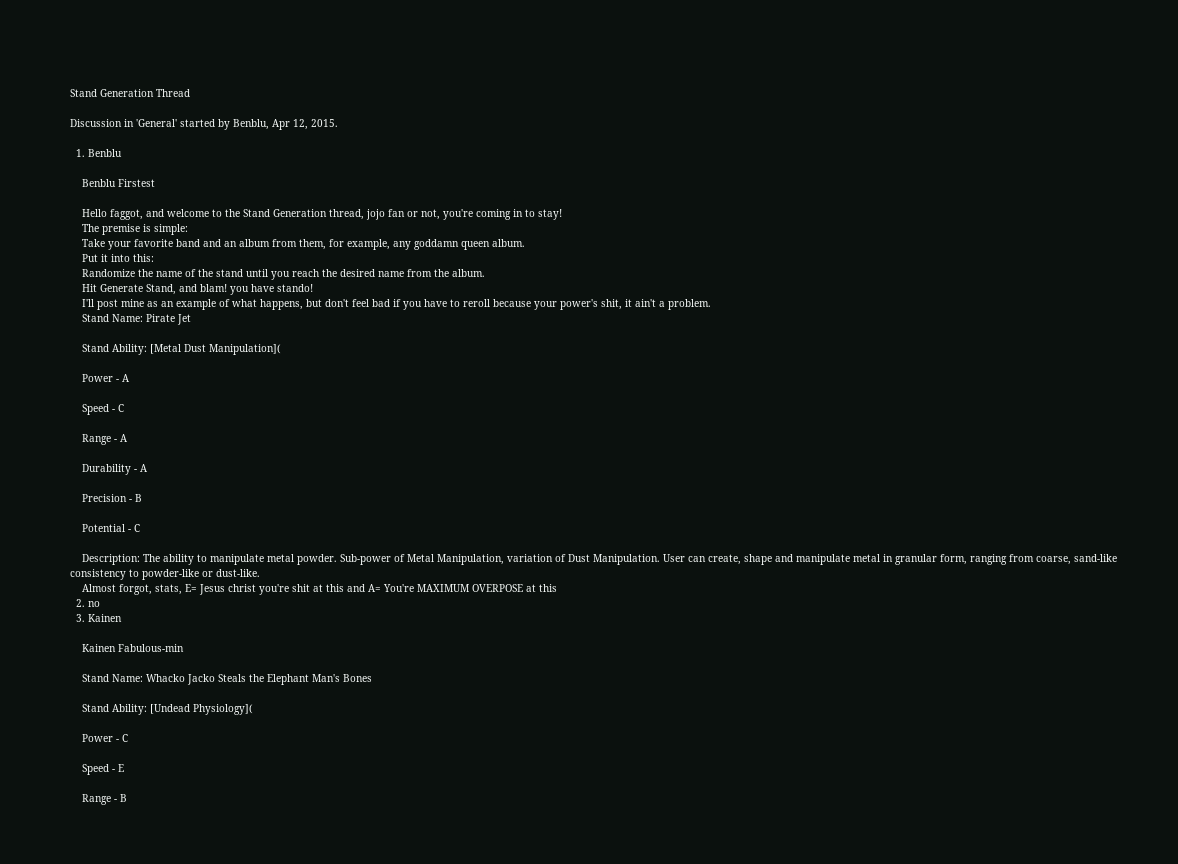Stand Generation Thread

Discussion in 'General' started by Benblu, Apr 12, 2015.

  1. Benblu

    Benblu Firstest

    Hello faggot, and welcome to the Stand Generation thread, jojo fan or not, you're coming in to stay!
    The premise is simple:
    Take your favorite band and an album from them, for example, any goddamn queen album.
    Put it into this:
    Randomize the name of the stand until you reach the desired name from the album.
    Hit Generate Stand, and blam! you have stando!
    I'll post mine as an example of what happens, but don't feel bad if you have to reroll because your power's shit, it ain't a problem.
    Stand Name: Pirate Jet

    Stand Ability: [Metal Dust Manipulation](

    Power - A

    Speed - C

    Range - A

    Durability - A

    Precision - B

    Potential - C

    Description: The ability to manipulate metal powder. Sub-power of Metal Manipulation, variation of Dust Manipulation. User can create, shape and manipulate metal in granular form, ranging from coarse, sand-like consistency to powder-like or dust-like.
    Almost forgot, stats, E= Jesus christ you're shit at this and A= You're MAXIMUM OVERPOSE at this
  2. no
  3. Kainen

    Kainen Fabulous-min

    Stand Name: Whacko Jacko Steals the Elephant Man's Bones

    Stand Ability: [Undead Physiology](

    Power - C

    Speed - E

    Range - B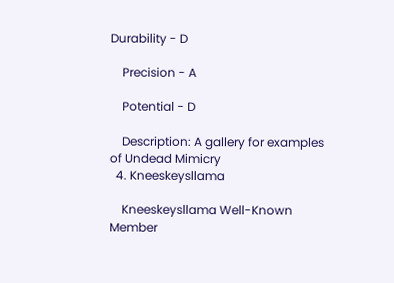Durability - D

    Precision - A

    Potential - D

    Description: A gallery for examples of Undead Mimicry
  4. Kneeskeysllama

    Kneeskeysllama Well-Known Member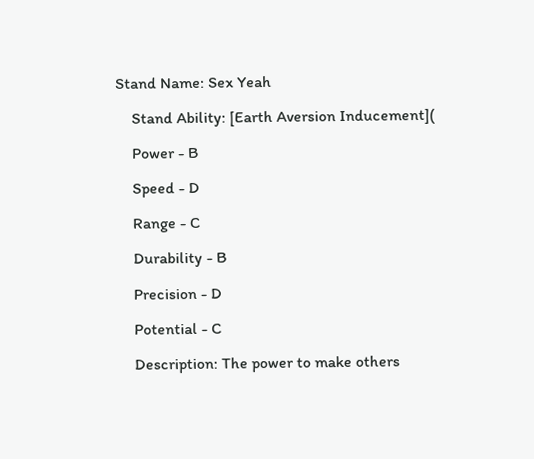Stand Name: Sex Yeah

    Stand Ability: [Earth Aversion Inducement](

    Power - B

    Speed - D

    Range - C

    Durability - B

    Precision - D

    Potential - C

    Description: The power to make others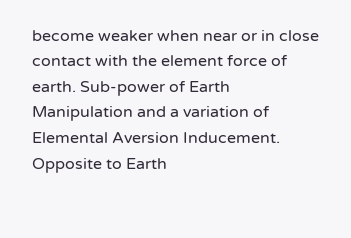become weaker when near or in close contact with the element force of earth. Sub-power of Earth Manipulation and a variation of Elemental Aversion Inducement. Opposite to Earth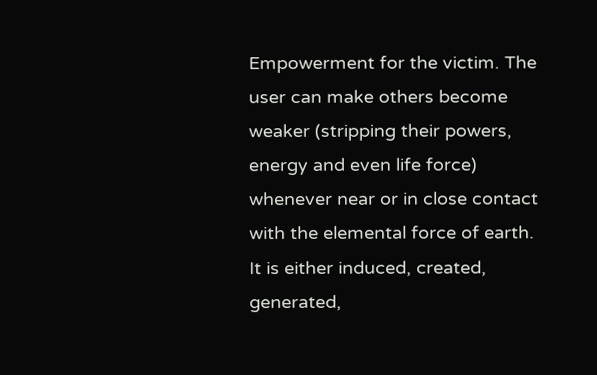Empowerment for the victim. The user can make others become weaker (stripping their powers, energy and even life force) whenever near or in close contact with the elemental force of earth. It is either induced, created, generated,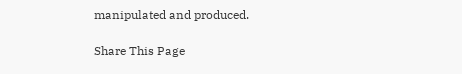manipulated and produced.

Share This Page